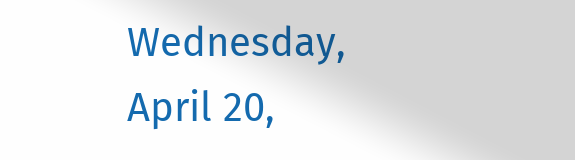Wednesday, April 20,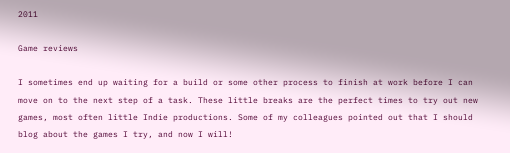2011

Game reviews

I sometimes end up waiting for a build or some other process to finish at work before I can move on to the next step of a task. These little breaks are the perfect times to try out new games, most often little Indie productions. Some of my colleagues pointed out that I should blog about the games I try, and now I will!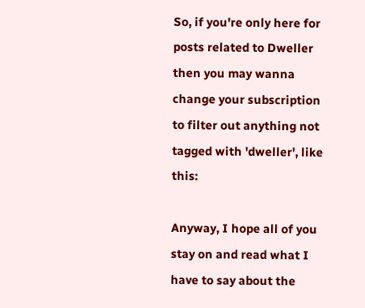So, if you're only here for posts related to Dweller then you may wanna change your subscription to filter out anything not tagged with 'dweller', like this:

Anyway, I hope all of you stay on and read what I have to say about the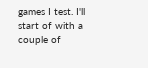games I test. I'll start of with a couple of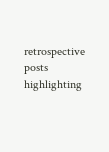retrospective posts highlighting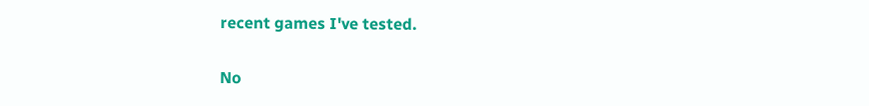recent games I've tested.

No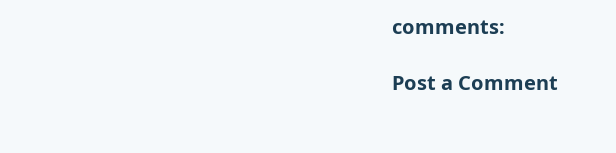comments:

Post a Comment